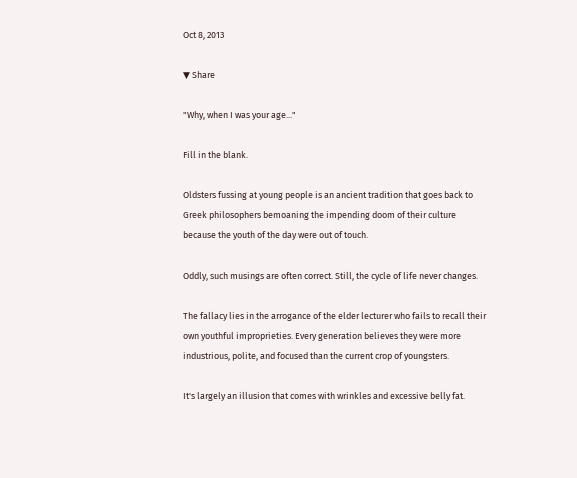Oct 8, 2013

▼ Share

"Why, when I was your age..."

Fill in the blank.

Oldsters fussing at young people is an ancient tradition that goes back to Greek philosophers bemoaning the impending doom of their culture because the youth of the day were out of touch.

Oddly, such musings are often correct. Still, the cycle of life never changes.

The fallacy lies in the arrogance of the elder lecturer who fails to recall their own youthful improprieties. Every generation believes they were more industrious, polite, and focused than the current crop of youngsters.

It's largely an illusion that comes with wrinkles and excessive belly fat.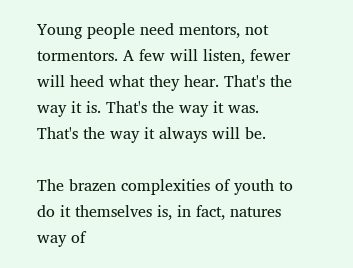Young people need mentors, not tormentors. A few will listen, fewer will heed what they hear. That's the way it is. That's the way it was. That's the way it always will be.

The brazen complexities of youth to do it themselves is, in fact, natures way of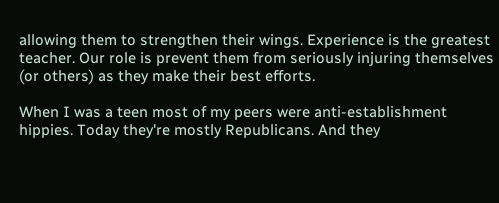allowing them to strengthen their wings. Experience is the greatest teacher. Our role is prevent them from seriously injuring themselves (or others) as they make their best efforts.

When I was a teen most of my peers were anti-establishment hippies. Today they're mostly Republicans. And they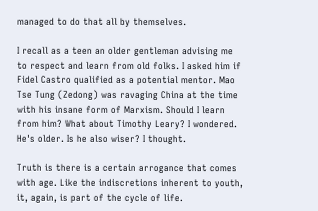managed to do that all by themselves.

I recall as a teen an older gentleman advising me to respect and learn from old folks. I asked him if Fidel Castro qualified as a potential mentor. Mao Tse Tung (Zedong) was ravaging China at the time with his insane form of Marxism. Should I learn from him? What about Timothy Leary? I wondered. He's older. Is he also wiser? I thought.

Truth is there is a certain arrogance that comes with age. Like the indiscretions inherent to youth, it, again, is part of the cycle of life.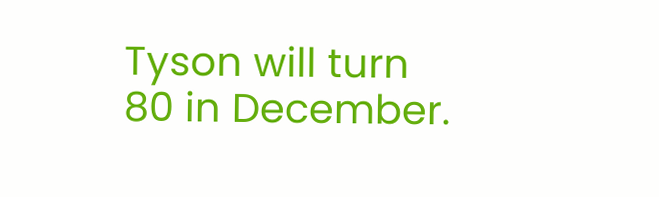Tyson will turn 80 in December.